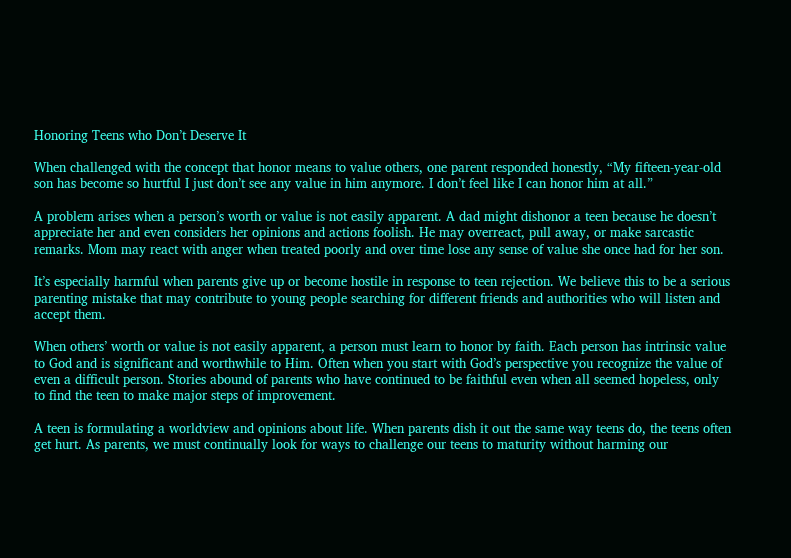Honoring Teens who Don’t Deserve It

When challenged with the concept that honor means to value others, one parent responded honestly, “My fifteen-year-old son has become so hurtful I just don’t see any value in him anymore. I don’t feel like I can honor him at all.”

A problem arises when a person’s worth or value is not easily apparent. A dad might dishonor a teen because he doesn’t appreciate her and even considers her opinions and actions foolish. He may overreact, pull away, or make sarcastic remarks. Mom may react with anger when treated poorly and over time lose any sense of value she once had for her son.

It’s especially harmful when parents give up or become hostile in response to teen rejection. We believe this to be a serious parenting mistake that may contribute to young people searching for different friends and authorities who will listen and accept them.

When others’ worth or value is not easily apparent, a person must learn to honor by faith. Each person has intrinsic value to God and is significant and worthwhile to Him. Often when you start with God’s perspective you recognize the value of even a difficult person. Stories abound of parents who have continued to be faithful even when all seemed hopeless, only to find the teen to make major steps of improvement.

A teen is formulating a worldview and opinions about life. When parents dish it out the same way teens do, the teens often get hurt. As parents, we must continually look for ways to challenge our teens to maturity without harming our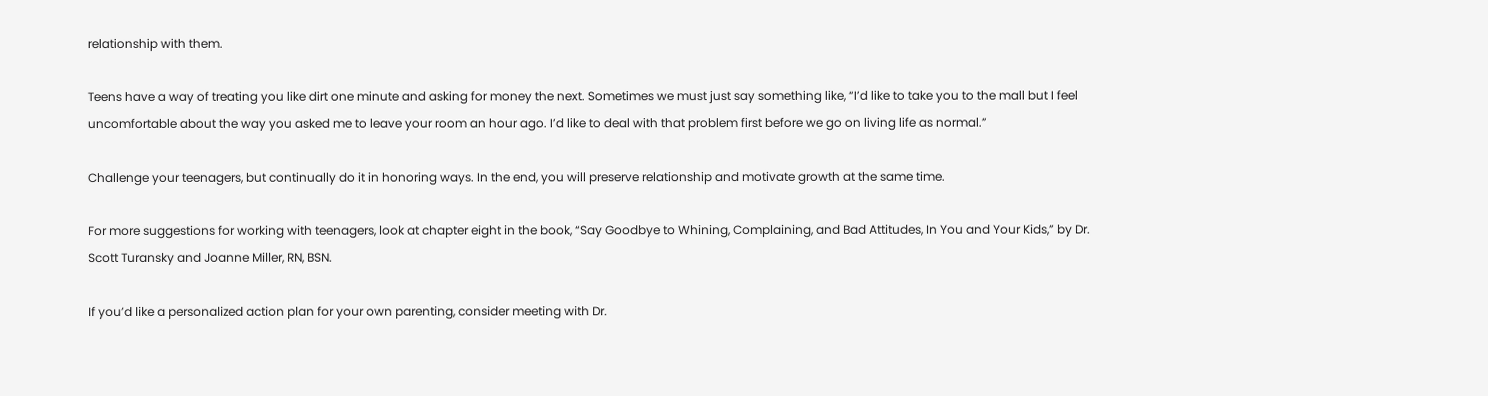relationship with them.

Teens have a way of treating you like dirt one minute and asking for money the next. Sometimes we must just say something like, “I’d like to take you to the mall but I feel uncomfortable about the way you asked me to leave your room an hour ago. I’d like to deal with that problem first before we go on living life as normal.”

Challenge your teenagers, but continually do it in honoring ways. In the end, you will preserve relationship and motivate growth at the same time.

For more suggestions for working with teenagers, look at chapter eight in the book, “Say Goodbye to Whining, Complaining, and Bad Attitudes, In You and Your Kids,” by Dr. Scott Turansky and Joanne Miller, RN, BSN.

If you’d like a personalized action plan for your own parenting, consider meeting with Dr.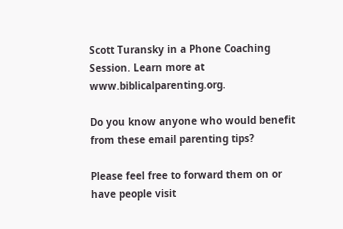Scott Turansky in a Phone Coaching Session. Learn more at www.biblicalparenting.org.

Do you know anyone who would benefit from these email parenting tips?

Please feel free to forward them on or have people visit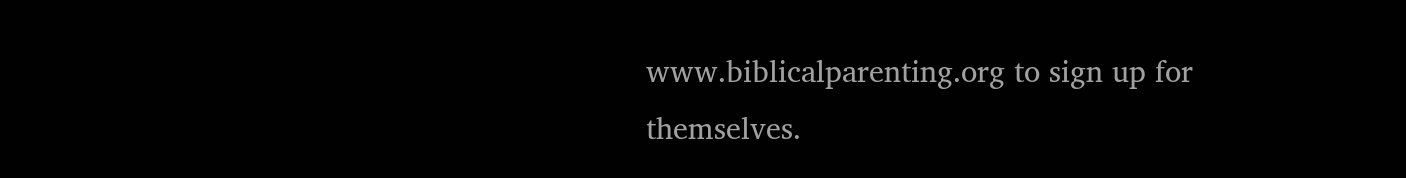www.biblicalparenting.org to sign up for themselves.